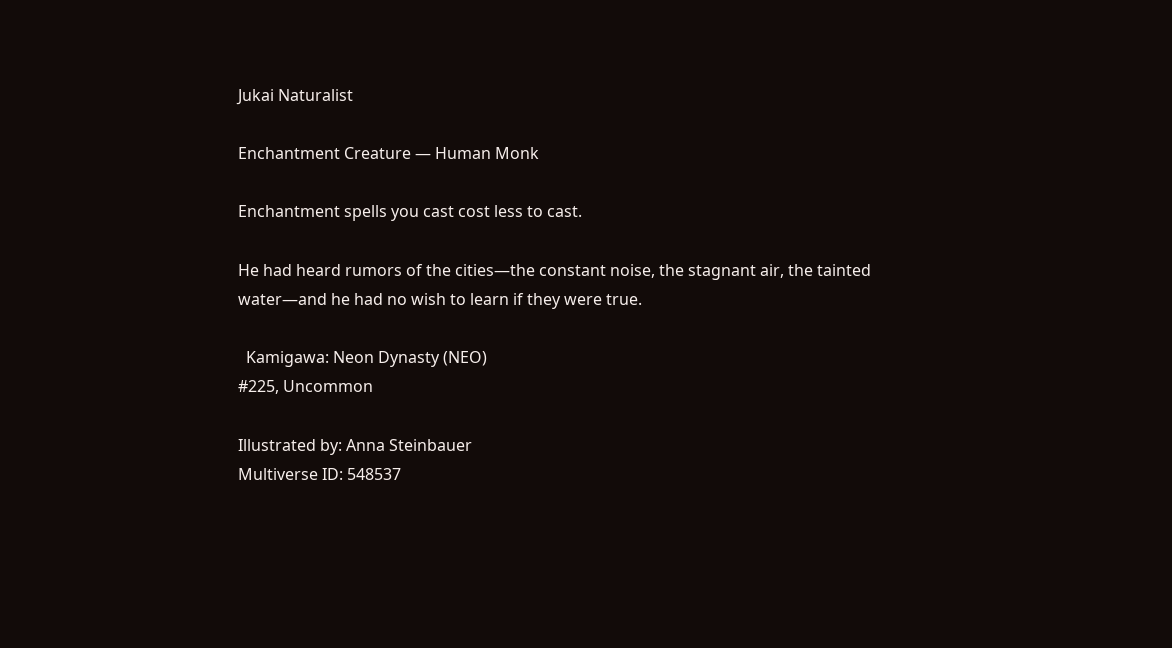Jukai Naturalist

Enchantment Creature — Human Monk

Enchantment spells you cast cost less to cast.

He had heard rumors of the cities—the constant noise, the stagnant air, the tainted water—and he had no wish to learn if they were true.

  Kamigawa: Neon Dynasty (NEO)
#225, Uncommon

Illustrated by: Anna Steinbauer
Multiverse ID: 548537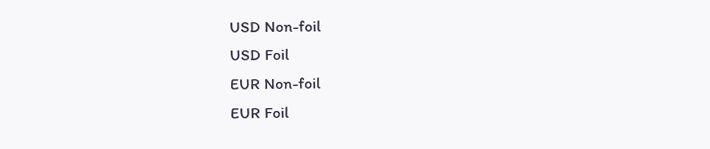USD Non-foil
USD Foil
EUR Non-foil
EUR Foil